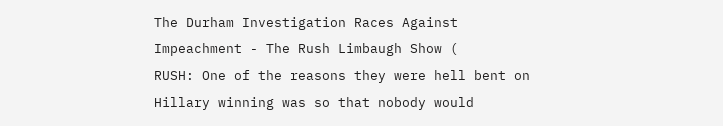The Durham Investigation Races Against Impeachment - The Rush Limbaugh Show (
RUSH: One of the reasons they were hell bent on Hillary winning was so that nobody would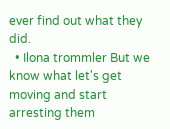ever find out what they did.
  • Ilona trommler But we know what let's get moving and start arresting them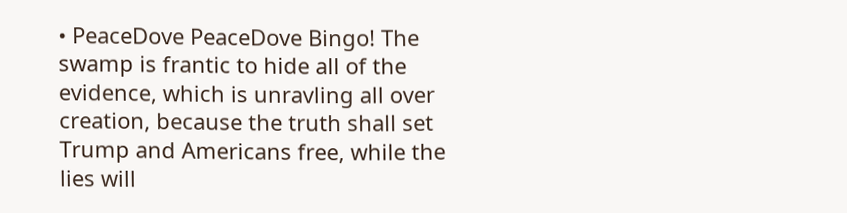• PeaceDove PeaceDove Bingo! The swamp is frantic to hide all of the evidence, which is unravling all over creation, because the truth shall set Trump and Americans free, while the lies will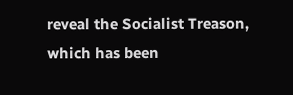reveal the Socialist Treason, which has been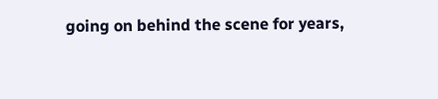going on behind the scene for years,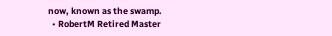now, known as the swamp.
  • RobertM Retired Master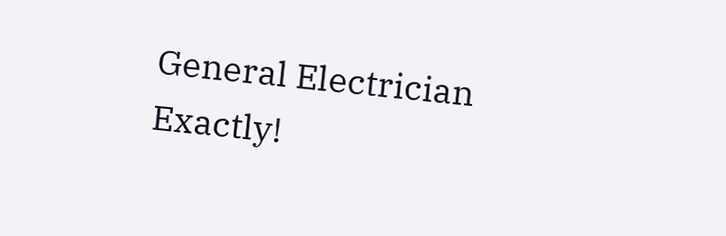General Electrician Exactly!